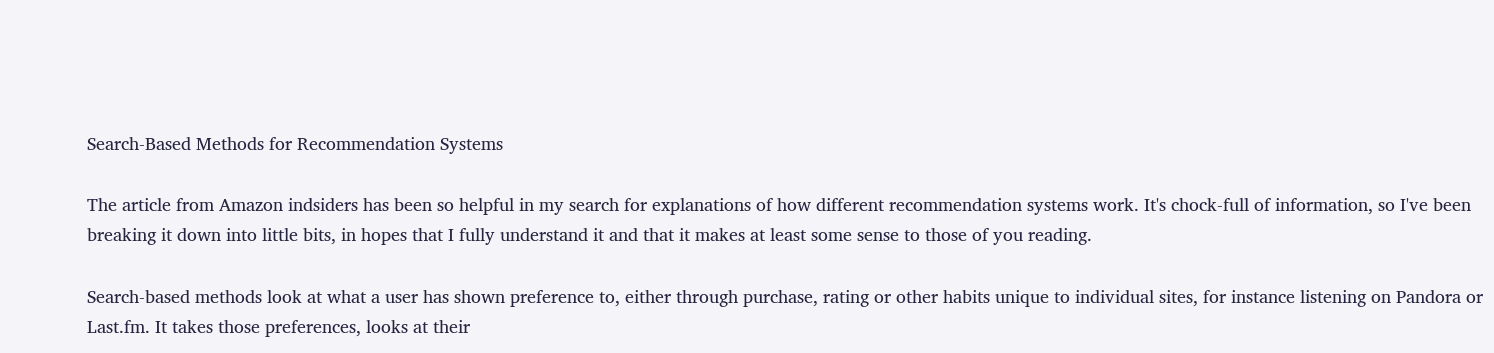Search-Based Methods for Recommendation Systems

The article from Amazon indsiders has been so helpful in my search for explanations of how different recommendation systems work. It's chock-full of information, so I've been breaking it down into little bits, in hopes that I fully understand it and that it makes at least some sense to those of you reading.

Search-based methods look at what a user has shown preference to, either through purchase, rating or other habits unique to individual sites, for instance listening on Pandora or Last.fm. It takes those preferences, looks at their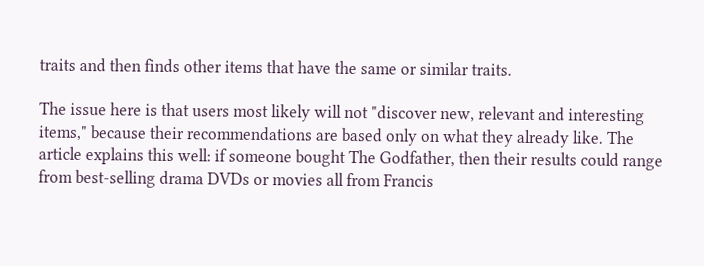traits and then finds other items that have the same or similar traits.

The issue here is that users most likely will not "discover new, relevant and interesting items," because their recommendations are based only on what they already like. The article explains this well: if someone bought The Godfather, then their results could range from best-selling drama DVDs or movies all from Francis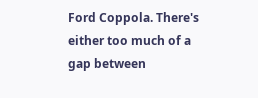Ford Coppola. There's either too much of a gap between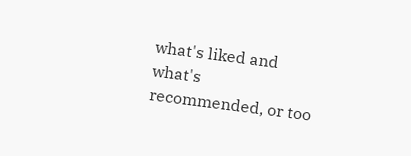what's liked and what's recommended, or too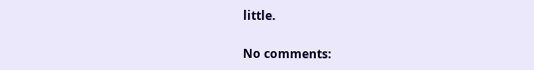little.

No comments: